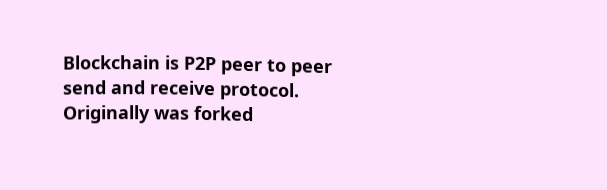Blockchain is P2P peer to peer send and receive protocol. Originally was forked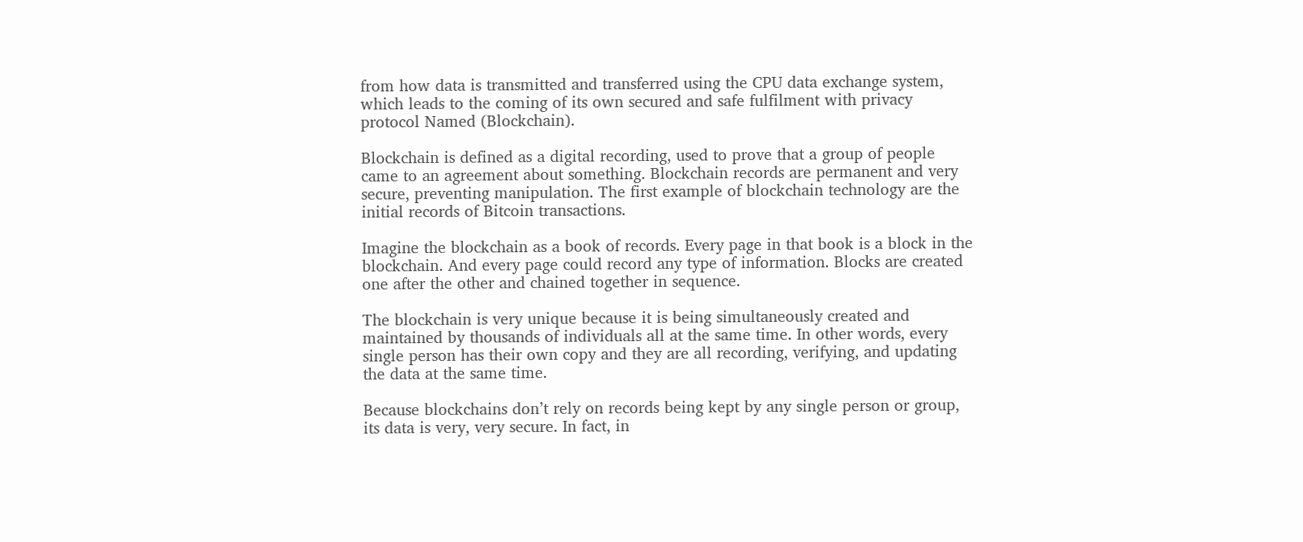from how data is transmitted and transferred using the CPU data exchange system, which leads to the coming of its own secured and safe fulfilment with privacy protocol Named (Blockchain).

Blockchain is defined as a digital recording, used to prove that a group of people came to an agreement about something. Blockchain records are permanent and very secure, preventing manipulation. The first example of blockchain technology are the initial records of Bitcoin transactions.

Imagine the blockchain as a book of records. Every page in that book is a block in the blockchain. And every page could record any type of information. Blocks are created one after the other and chained together in sequence.

The blockchain is very unique because it is being simultaneously created and maintained by thousands of individuals all at the same time. In other words, every single person has their own copy and they are all recording, verifying, and updating the data at the same time.

Because blockchains don’t rely on records being kept by any single person or group, its data is very, very secure. In fact, in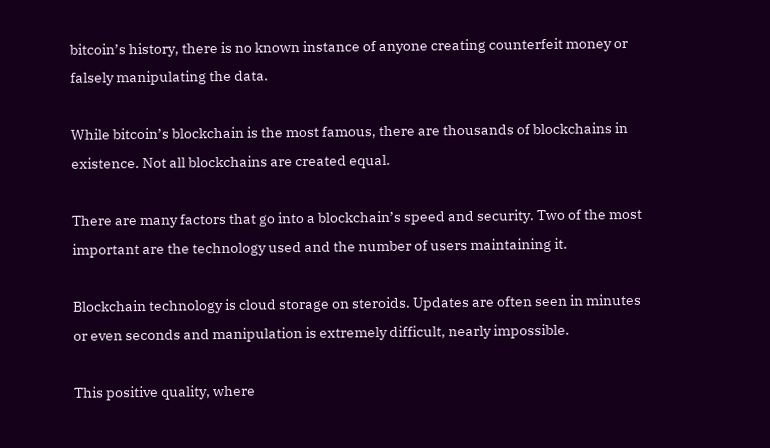bitcoin’s history, there is no known instance of anyone creating counterfeit money or falsely manipulating the data.

While bitcoin’s blockchain is the most famous, there are thousands of blockchains in existence. Not all blockchains are created equal.

There are many factors that go into a blockchain’s speed and security. Two of the most important are the technology used and the number of users maintaining it.

Blockchain technology is cloud storage on steroids. Updates are often seen in minutes or even seconds and manipulation is extremely difficult, nearly impossible.

This positive quality, where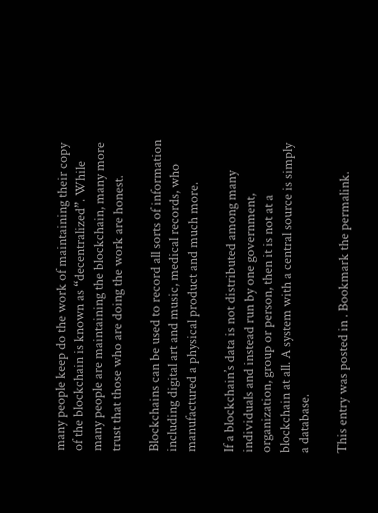many people keep do the work of maintaining their copy of the blockchain is known as “decentralized”. While many people are maintaining the blockchain, many more trust that those who are doing the work are honest.

Blockchains can be used to record all sorts of information including digital art and music, medical records, who manufactured a physical product and much more.

If a blockchain’s data is not distributed among many individuals and instead run by one government, organization, group or person, then it is not at a blockchain at all. A system with a central source is simply a database.

This entry was posted in . Bookmark the permalink.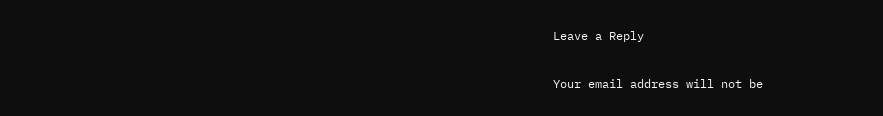Leave a Reply

Your email address will not be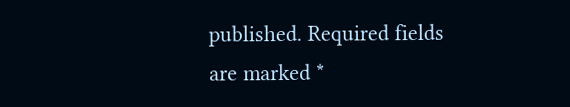published. Required fields are marked *